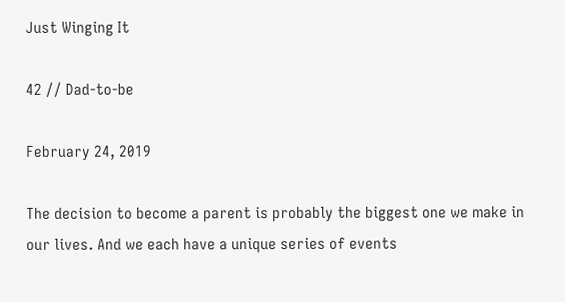Just Winging It

42 // Dad-to-be

February 24, 2019

The decision to become a parent is probably the biggest one we make in our lives. And we each have a unique series of events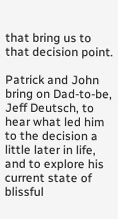that bring us to that decision point.

Patrick and John bring on Dad-to-be, Jeff Deutsch, to hear what led him to the decision a little later in life, and to explore his current state of blissful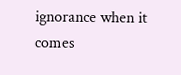ignorance when it comes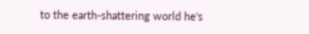to the earth-shattering world he's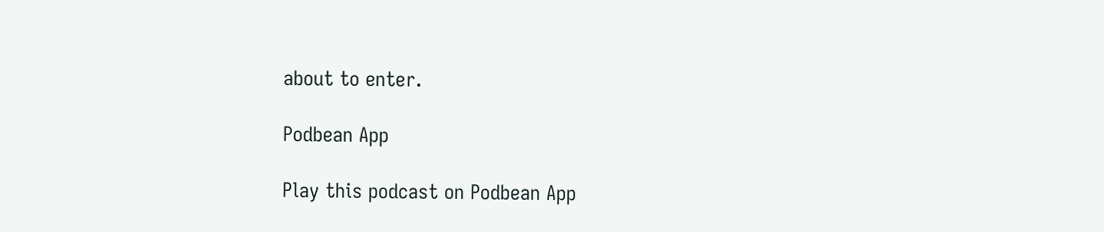about to enter.

Podbean App

Play this podcast on Podbean App